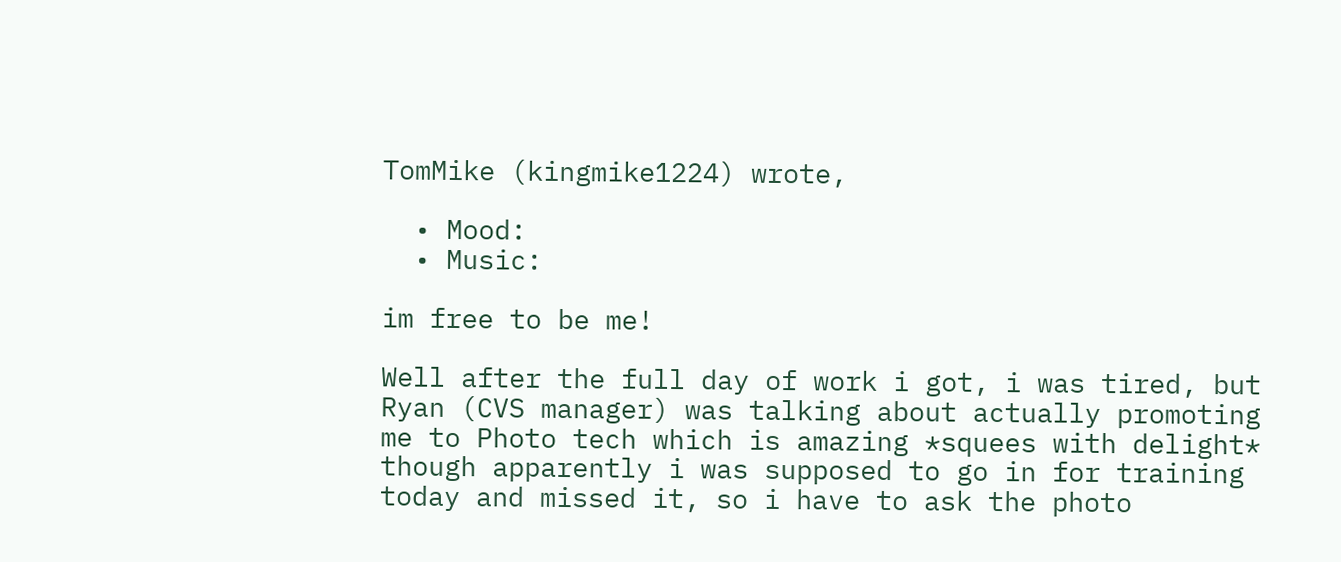TomMike (kingmike1224) wrote,

  • Mood:
  • Music:

im free to be me!

Well after the full day of work i got, i was tired, but Ryan (CVS manager) was talking about actually promoting me to Photo tech which is amazing *squees with delight* though apparently i was supposed to go in for training today and missed it, so i have to ask the photo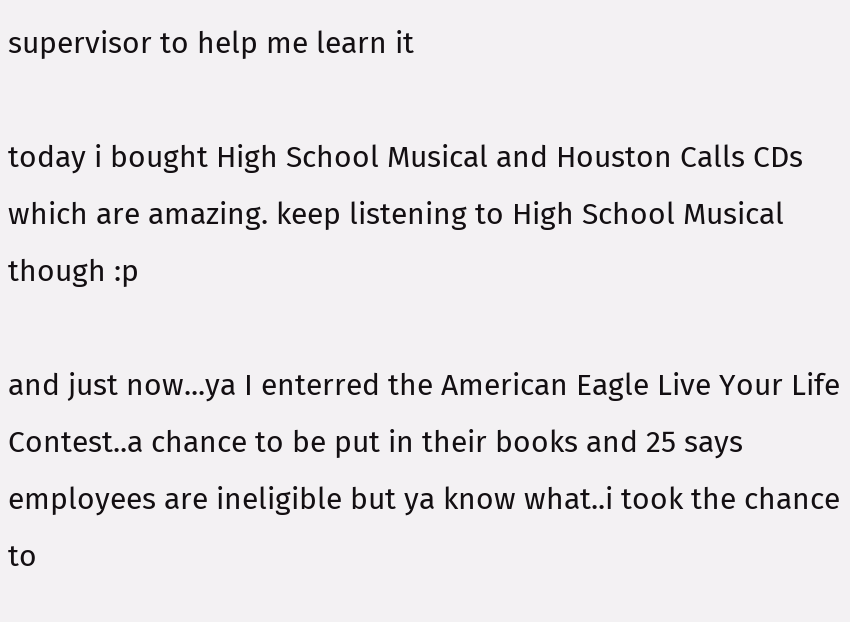supervisor to help me learn it

today i bought High School Musical and Houston Calls CDs which are amazing. keep listening to High School Musical though :p

and just now...ya I enterred the American Eagle Live Your Life Contest..a chance to be put in their books and 25 says employees are ineligible but ya know what..i took the chance to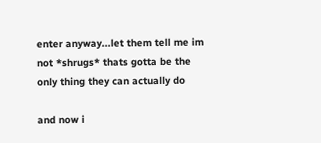enter anyway...let them tell me im not *shrugs* thats gotta be the only thing they can actually do

and now i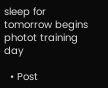sleep for tomorrow begins photot training day

  • Post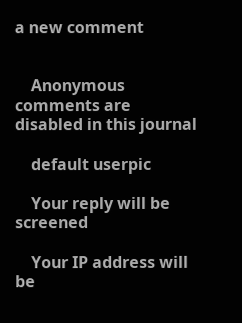a new comment


    Anonymous comments are disabled in this journal

    default userpic

    Your reply will be screened

    Your IP address will be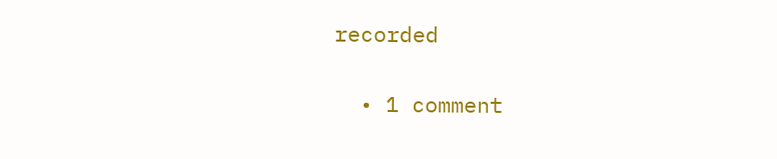recorded

  • 1 comment